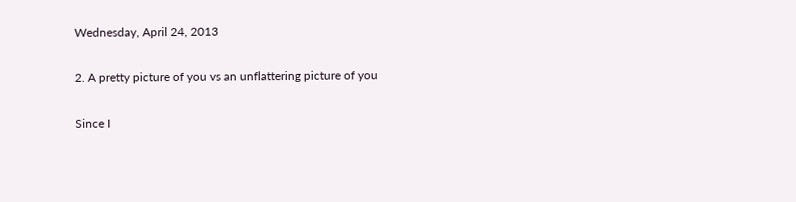Wednesday, April 24, 2013

2. A pretty picture of you vs an unflattering picture of you

Since I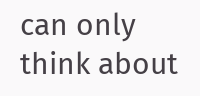can only think about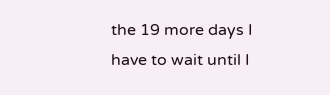the 19 more days I have to wait until I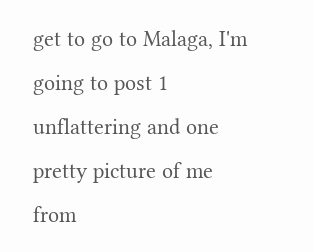get to go to Malaga, I'm going to post 1 unflattering and one pretty picture of me from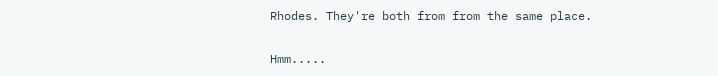Rhodes. They're both from from the same place.

Hmm.....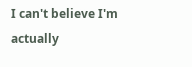I can't believe I'm actually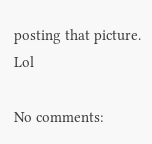posting that picture. Lol

No comments: